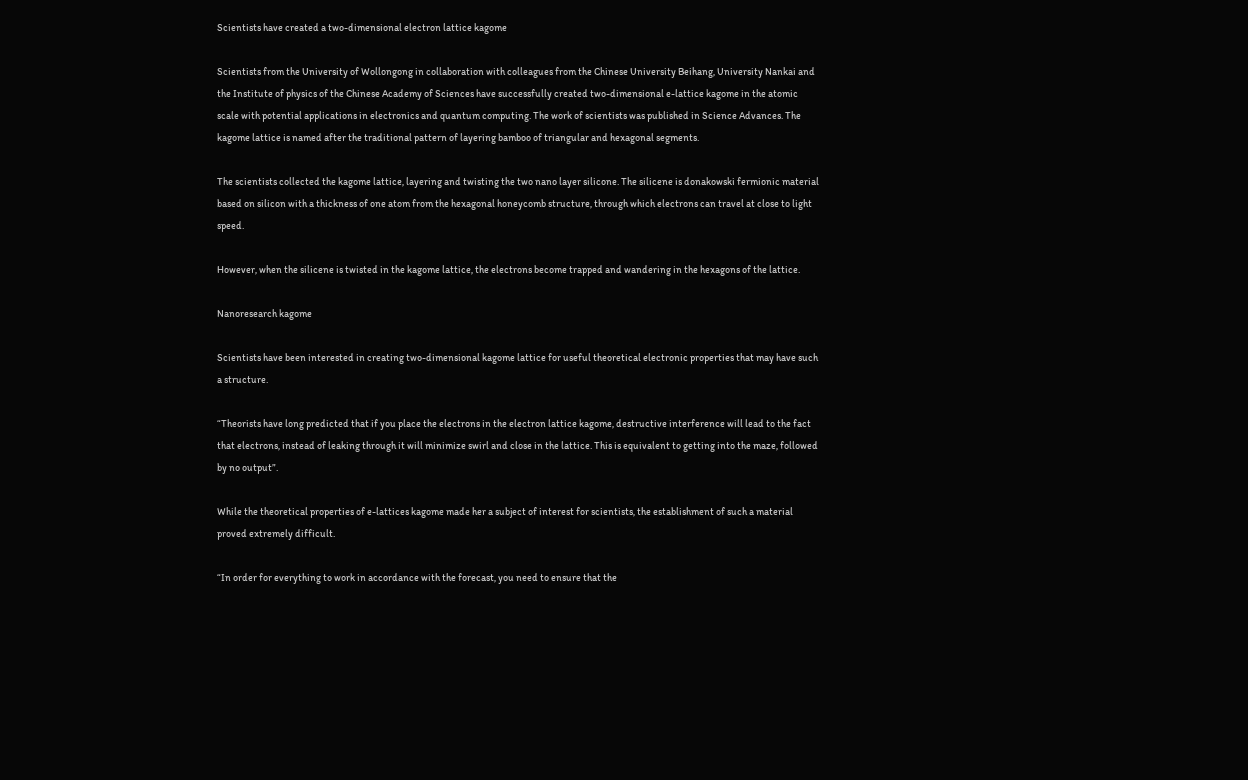Scientists have created a two-dimensional electron lattice kagome

Scientists from the University of Wollongong in collaboration with colleagues from the Chinese University Beihang, University Nankai and the Institute of physics of the Chinese Academy of Sciences have successfully created two-dimensional e-lattice kagome in the atomic scale with potential applications in electronics and quantum computing. The work of scientists was published in Science Advances. The kagome lattice is named after the traditional pattern of layering bamboo of triangular and hexagonal segments.

The scientists collected the kagome lattice, layering and twisting the two nano layer silicone. The silicene is donakowski fermionic material based on silicon with a thickness of one atom from the hexagonal honeycomb structure, through which electrons can travel at close to light speed.

However, when the silicene is twisted in the kagome lattice, the electrons become trapped and wandering in the hexagons of the lattice.

Nanoresearch kagome

Scientists have been interested in creating two-dimensional kagome lattice for useful theoretical electronic properties that may have such a structure.

“Theorists have long predicted that if you place the electrons in the electron lattice kagome, destructive interference will lead to the fact that electrons, instead of leaking through it will minimize swirl and close in the lattice. This is equivalent to getting into the maze, followed by no output”.

While the theoretical properties of e-lattices kagome made her a subject of interest for scientists, the establishment of such a material proved extremely difficult.

“In order for everything to work in accordance with the forecast, you need to ensure that the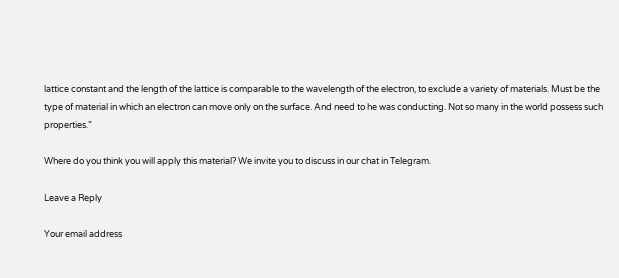lattice constant and the length of the lattice is comparable to the wavelength of the electron, to exclude a variety of materials. Must be the type of material in which an electron can move only on the surface. And need to he was conducting. Not so many in the world possess such properties.”

Where do you think you will apply this material? We invite you to discuss in our chat in Telegram.

Leave a Reply

Your email address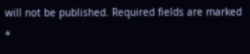will not be published. Required fields are marked *